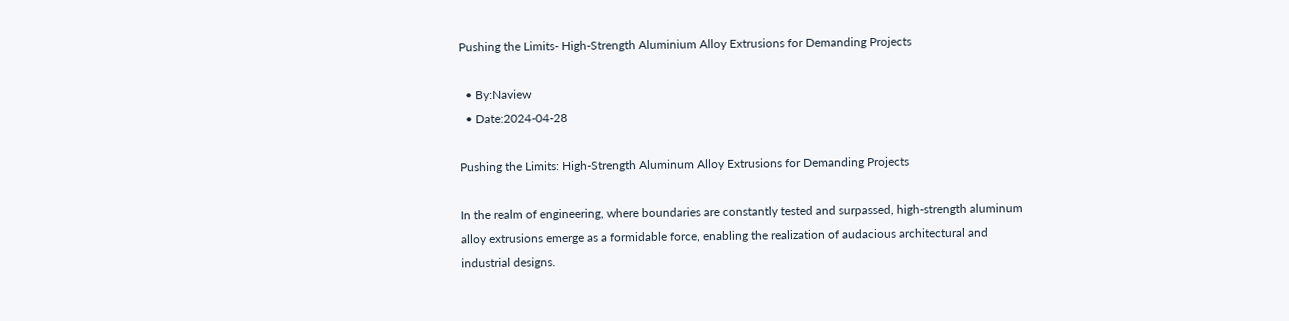Pushing the Limits- High-Strength Aluminium Alloy Extrusions for Demanding Projects

  • By:Naview
  • Date:2024-04-28

Pushing the Limits: High-Strength Aluminum Alloy Extrusions for Demanding Projects

In the realm of engineering, where boundaries are constantly tested and surpassed, high-strength aluminum alloy extrusions emerge as a formidable force, enabling the realization of audacious architectural and industrial designs.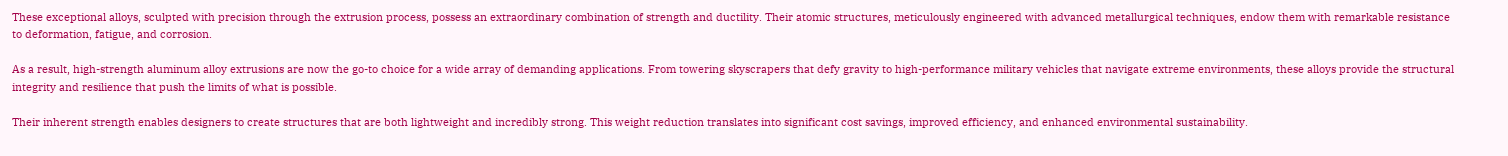These exceptional alloys, sculpted with precision through the extrusion process, possess an extraordinary combination of strength and ductility. Their atomic structures, meticulously engineered with advanced metallurgical techniques, endow them with remarkable resistance to deformation, fatigue, and corrosion.

As a result, high-strength aluminum alloy extrusions are now the go-to choice for a wide array of demanding applications. From towering skyscrapers that defy gravity to high-performance military vehicles that navigate extreme environments, these alloys provide the structural integrity and resilience that push the limits of what is possible.

Their inherent strength enables designers to create structures that are both lightweight and incredibly strong. This weight reduction translates into significant cost savings, improved efficiency, and enhanced environmental sustainability.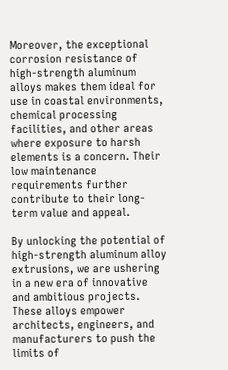Moreover, the exceptional corrosion resistance of high-strength aluminum alloys makes them ideal for use in coastal environments, chemical processing facilities, and other areas where exposure to harsh elements is a concern. Their low maintenance requirements further contribute to their long-term value and appeal.

By unlocking the potential of high-strength aluminum alloy extrusions, we are ushering in a new era of innovative and ambitious projects. These alloys empower architects, engineers, and manufacturers to push the limits of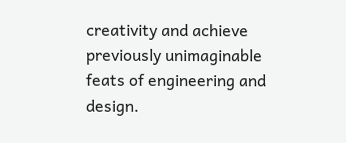creativity and achieve previously unimaginable feats of engineering and design.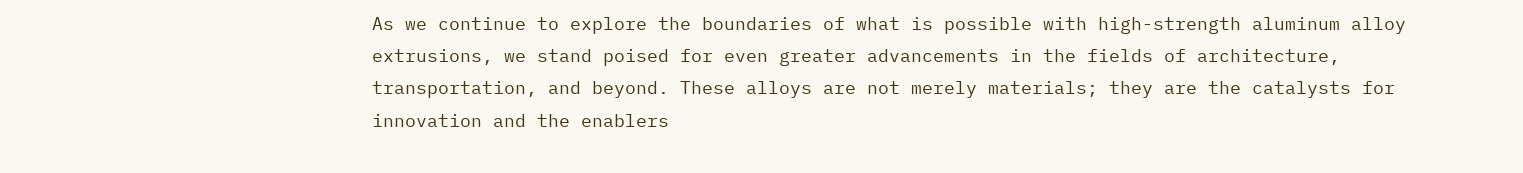As we continue to explore the boundaries of what is possible with high-strength aluminum alloy extrusions, we stand poised for even greater advancements in the fields of architecture, transportation, and beyond. These alloys are not merely materials; they are the catalysts for innovation and the enablers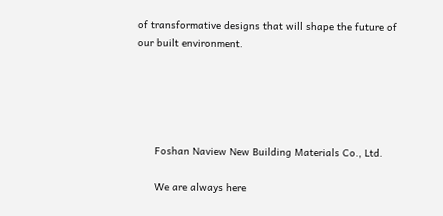of transformative designs that will shape the future of our built environment.





      Foshan Naview New Building Materials Co., Ltd.

      We are always here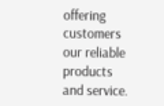offering customers our reliable products and service.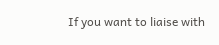If you want to liaise with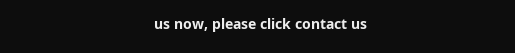us now, please click contact us